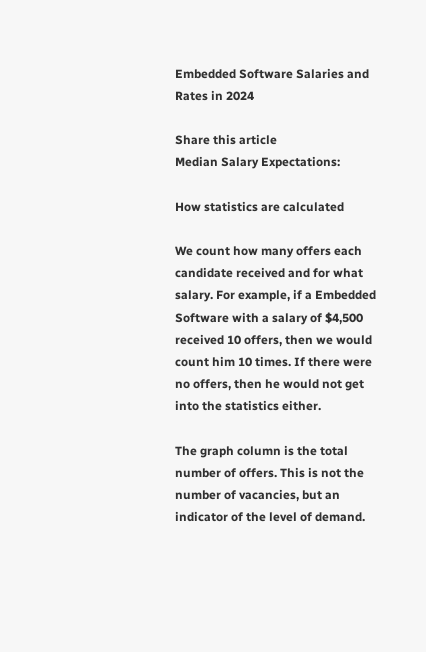Embedded Software Salaries and Rates in 2024

Share this article
Median Salary Expectations:

How statistics are calculated

We count how many offers each candidate received and for what salary. For example, if a Embedded Software with a salary of $4,500 received 10 offers, then we would count him 10 times. If there were no offers, then he would not get into the statistics either.

The graph column is the total number of offers. This is not the number of vacancies, but an indicator of the level of demand.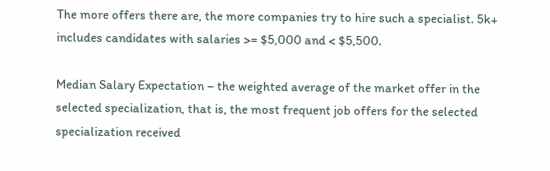The more offers there are, the more companies try to hire such a specialist. 5k+ includes candidates with salaries >= $5,000 and < $5,500.

Median Salary Expectation – the weighted average of the market offer in the selected specialization, that is, the most frequent job offers for the selected specialization received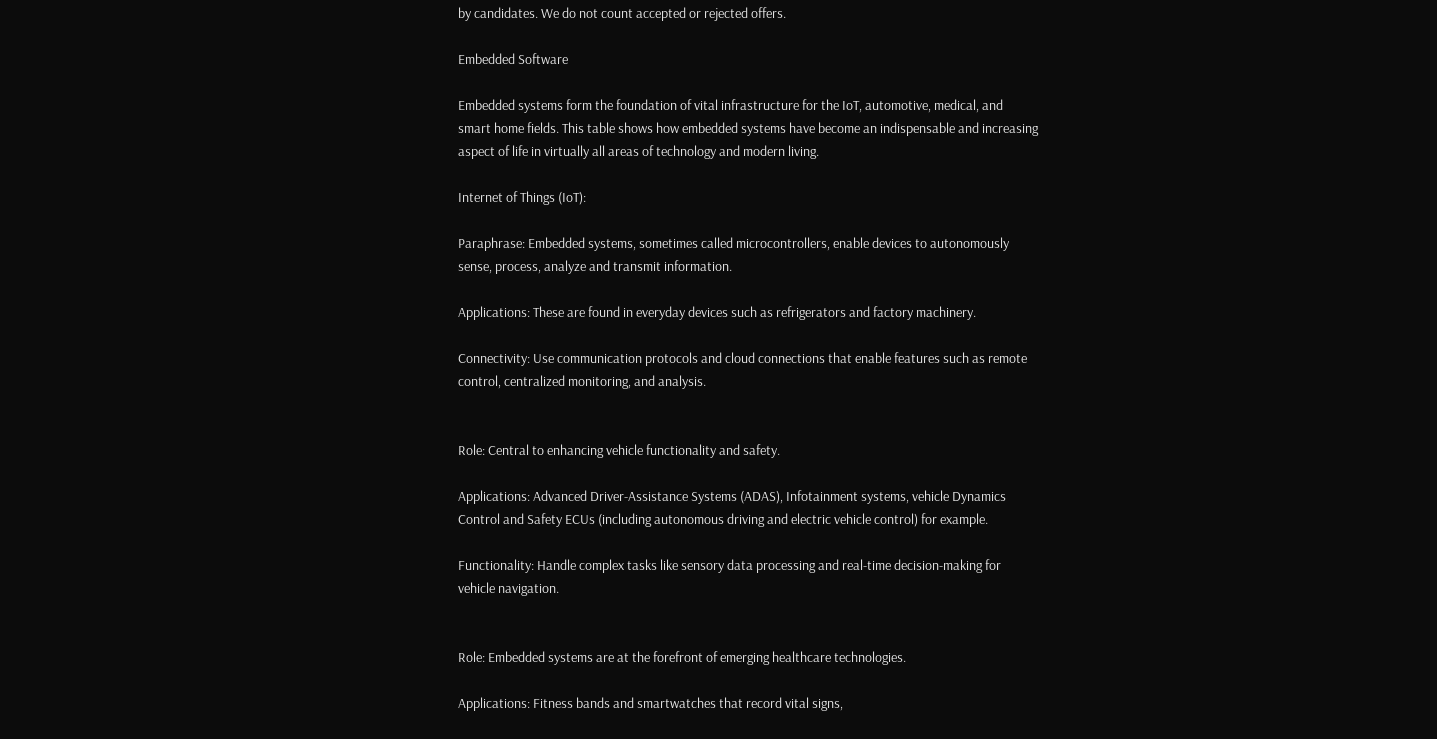by candidates. We do not count accepted or rejected offers.

Embedded Software

Embedded systems form the foundation of vital infrastructure for the IoT, automotive, medical, and smart home fields. This table shows how embedded systems have become an indispensable and increasing aspect of life in virtually all areas of technology and modern living.

Internet of Things (IoT):

Paraphrase: Embedded systems, sometimes called microcontrollers, enable devices to autonomously sense, process, analyze and transmit information.

Applications: These are found in everyday devices such as refrigerators and factory machinery.

Connectivity: Use communication protocols and cloud connections that enable features such as remote control, centralized monitoring, and analysis.


Role: Central to enhancing vehicle functionality and safety.

Applications: Advanced Driver-Assistance Systems (ADAS), Infotainment systems, vehicle Dynamics Control and Safety ECUs (including autonomous driving and electric vehicle control) for example.

Functionality: Handle complex tasks like sensory data processing and real-time decision-making for vehicle navigation.


Role: Embedded systems are at the forefront of emerging healthcare technologies.

Applications: Fitness bands and smartwatches that record vital signs,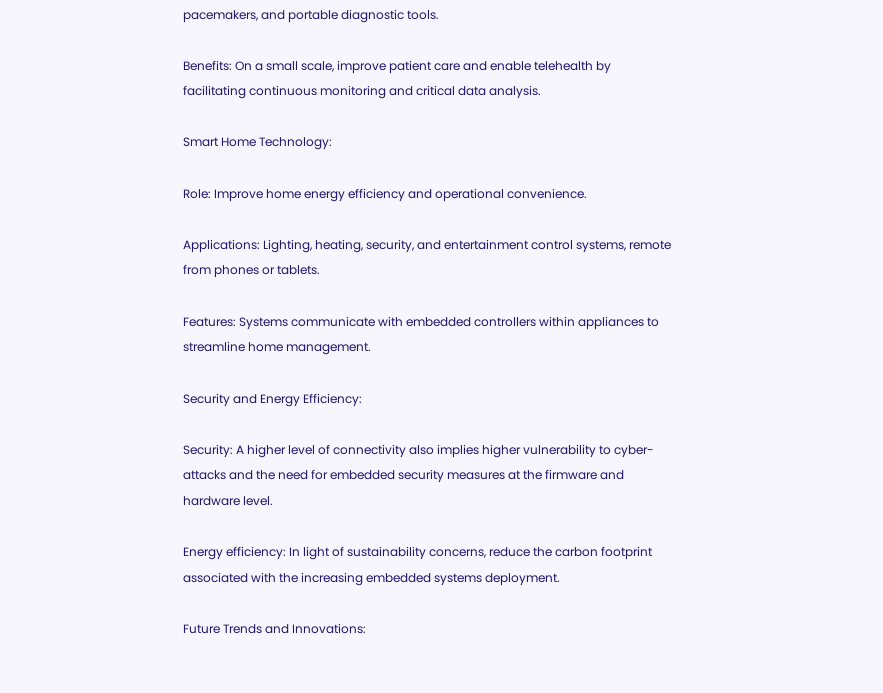pacemakers, and portable diagnostic tools.

Benefits: On a small scale, improve patient care and enable telehealth by facilitating continuous monitoring and critical data analysis.

Smart Home Technology:

Role: Improve home energy efficiency and operational convenience.

Applications: Lighting, heating, security, and entertainment control systems, remote from phones or tablets.

Features: Systems communicate with embedded controllers within appliances to streamline home management.

Security and Energy Efficiency:

Security: A higher level of connectivity also implies higher vulnerability to cyber-attacks and the need for embedded security measures at the firmware and hardware level.

Energy efficiency: In light of sustainability concerns, reduce the carbon footprint associated with the increasing embedded systems deployment.

Future Trends and Innovations: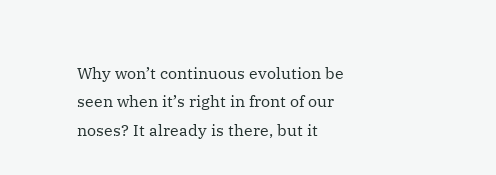Why won’t continuous evolution be seen when it’s right in front of our noses? It already is there, but it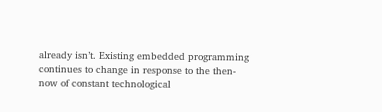already isn’t. Existing embedded programming continues to change in response to the then-now of constant technological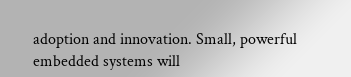adoption and innovation. Small, powerful embedded systems will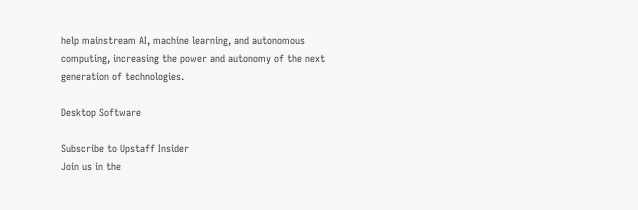help mainstream AI, machine learning, and autonomous computing, increasing the power and autonomy of the next generation of technologies.

Desktop Software

Subscribe to Upstaff Insider
Join us in the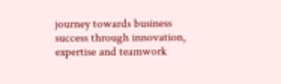journey towards business success through innovation, expertise and teamwork